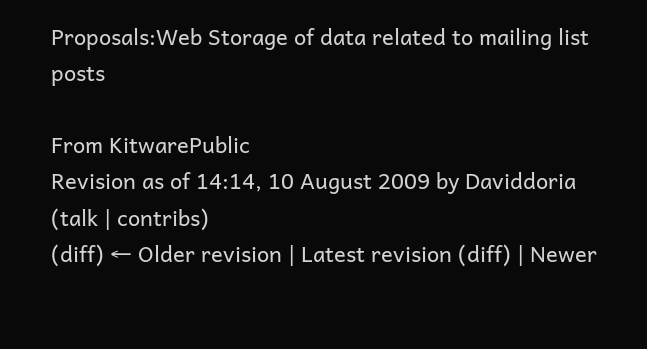Proposals:Web Storage of data related to mailing list posts

From KitwarePublic
Revision as of 14:14, 10 August 2009 by Daviddoria (talk | contribs)
(diff) ← Older revision | Latest revision (diff) | Newer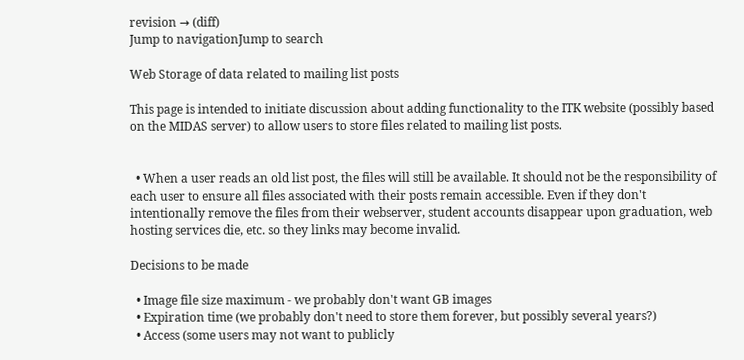revision → (diff)
Jump to navigationJump to search

Web Storage of data related to mailing list posts

This page is intended to initiate discussion about adding functionality to the ITK website (possibly based on the MIDAS server) to allow users to store files related to mailing list posts.


  • When a user reads an old list post, the files will still be available. It should not be the responsibility of each user to ensure all files associated with their posts remain accessible. Even if they don't intentionally remove the files from their webserver, student accounts disappear upon graduation, web hosting services die, etc. so they links may become invalid.

Decisions to be made

  • Image file size maximum - we probably don't want GB images
  • Expiration time (we probably don't need to store them forever, but possibly several years?)
  • Access (some users may not want to publicly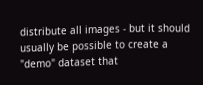distribute all images - but it should usually be possible to create a "demo" dataset that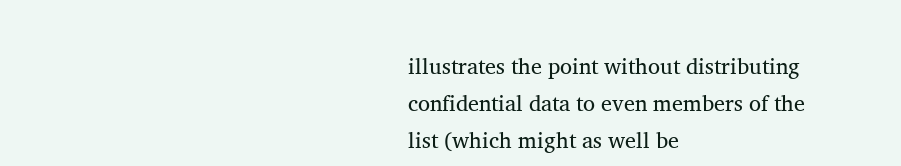illustrates the point without distributing confidential data to even members of the list (which might as well be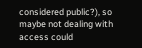considered public?), so maybe not dealing with access could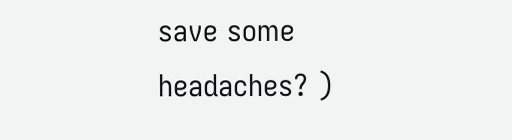save some headaches? )